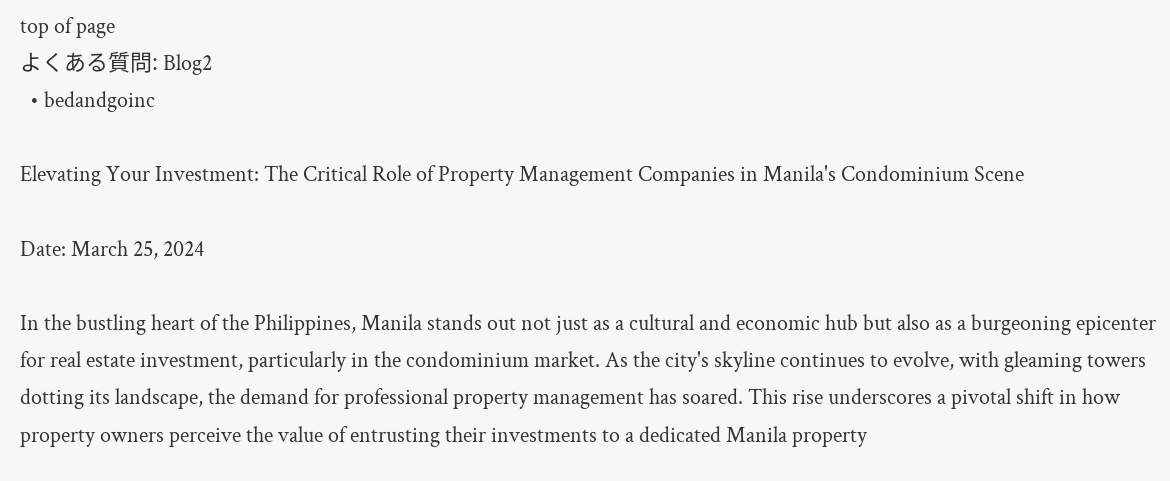top of page
よくある質問: Blog2
  • bedandgoinc

Elevating Your Investment: The Critical Role of Property Management Companies in Manila's Condominium Scene

Date: March 25, 2024

In the bustling heart of the Philippines, Manila stands out not just as a cultural and economic hub but also as a burgeoning epicenter for real estate investment, particularly in the condominium market. As the city's skyline continues to evolve, with gleaming towers dotting its landscape, the demand for professional property management has soared. This rise underscores a pivotal shift in how property owners perceive the value of entrusting their investments to a dedicated Manila property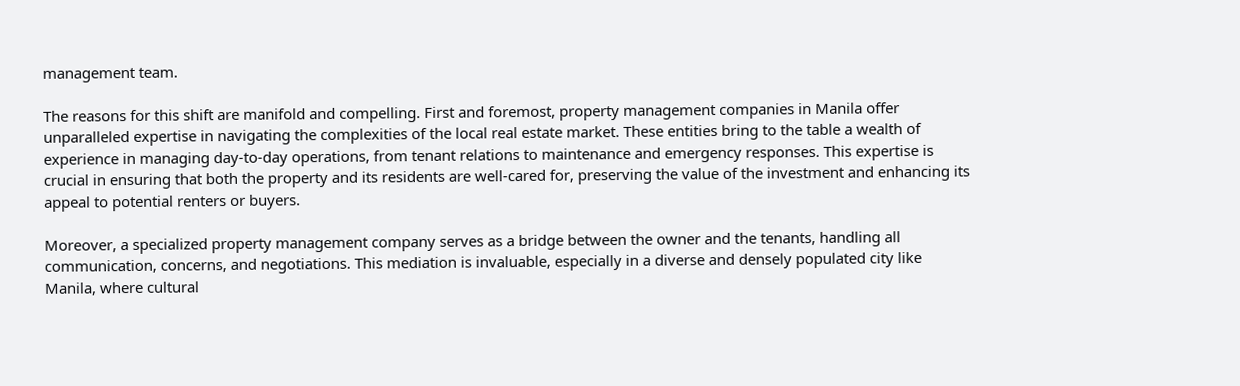management team.

The reasons for this shift are manifold and compelling. First and foremost, property management companies in Manila offer unparalleled expertise in navigating the complexities of the local real estate market. These entities bring to the table a wealth of experience in managing day-to-day operations, from tenant relations to maintenance and emergency responses. This expertise is crucial in ensuring that both the property and its residents are well-cared for, preserving the value of the investment and enhancing its appeal to potential renters or buyers.

Moreover, a specialized property management company serves as a bridge between the owner and the tenants, handling all communication, concerns, and negotiations. This mediation is invaluable, especially in a diverse and densely populated city like Manila, where cultural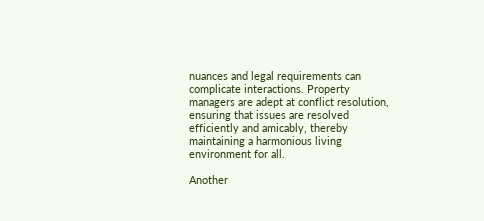nuances and legal requirements can complicate interactions. Property managers are adept at conflict resolution, ensuring that issues are resolved efficiently and amicably, thereby maintaining a harmonious living environment for all.

Another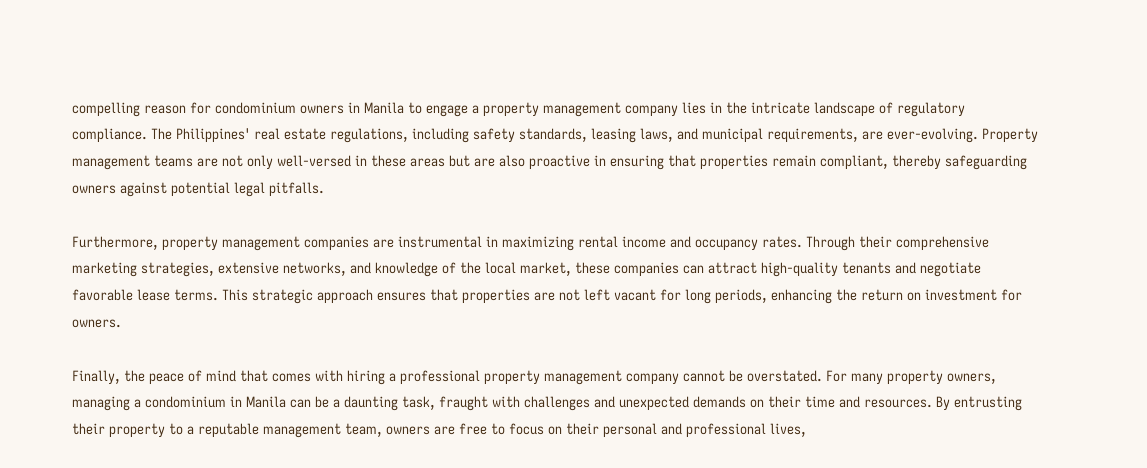compelling reason for condominium owners in Manila to engage a property management company lies in the intricate landscape of regulatory compliance. The Philippines' real estate regulations, including safety standards, leasing laws, and municipal requirements, are ever-evolving. Property management teams are not only well-versed in these areas but are also proactive in ensuring that properties remain compliant, thereby safeguarding owners against potential legal pitfalls.

Furthermore, property management companies are instrumental in maximizing rental income and occupancy rates. Through their comprehensive marketing strategies, extensive networks, and knowledge of the local market, these companies can attract high-quality tenants and negotiate favorable lease terms. This strategic approach ensures that properties are not left vacant for long periods, enhancing the return on investment for owners.

Finally, the peace of mind that comes with hiring a professional property management company cannot be overstated. For many property owners, managing a condominium in Manila can be a daunting task, fraught with challenges and unexpected demands on their time and resources. By entrusting their property to a reputable management team, owners are free to focus on their personal and professional lives,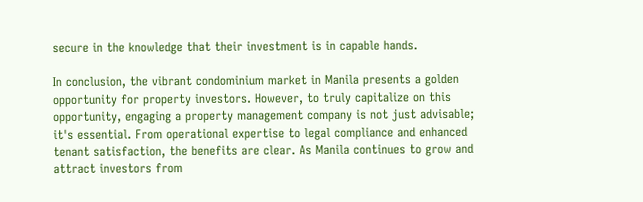secure in the knowledge that their investment is in capable hands.

In conclusion, the vibrant condominium market in Manila presents a golden opportunity for property investors. However, to truly capitalize on this opportunity, engaging a property management company is not just advisable; it's essential. From operational expertise to legal compliance and enhanced tenant satisfaction, the benefits are clear. As Manila continues to grow and attract investors from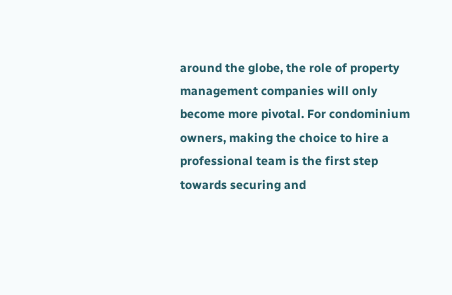around the globe, the role of property management companies will only become more pivotal. For condominium owners, making the choice to hire a professional team is the first step towards securing and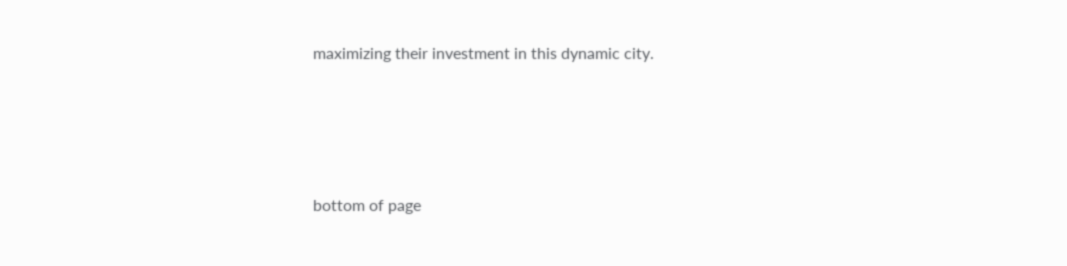maximizing their investment in this dynamic city.




bottom of page